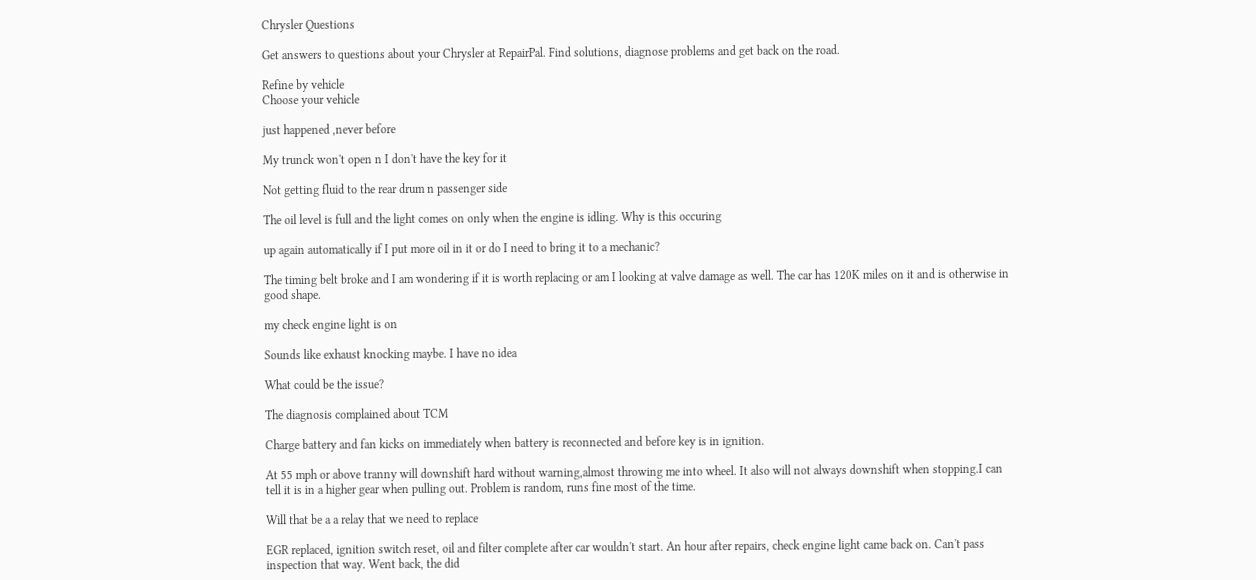Chrysler Questions

Get answers to questions about your Chrysler at RepairPal. Find solutions, diagnose problems and get back on the road.

Refine by vehicle
Choose your vehicle

just happened ,never before

My trunck won't open n I don't have the key for it

Not getting fluid to the rear drum n passenger side

The oil level is full and the light comes on only when the engine is idling. Why is this occuring

up again automatically if I put more oil in it or do I need to bring it to a mechanic?

The timing belt broke and I am wondering if it is worth replacing or am I looking at valve damage as well. The car has 120K miles on it and is otherwise in good shape.

my check engine light is on

Sounds like exhaust knocking maybe. I have no idea

What could be the issue?

The diagnosis complained about TCM

Charge battery and fan kicks on immediately when battery is reconnected and before key is in ignition.

At 55 mph or above tranny will downshift hard without warning,almost throwing me into wheel. It also will not always downshift when stopping.I can tell it is in a higher gear when pulling out. Problem is random, runs fine most of the time.

Will that be a a relay that we need to replace

EGR replaced, ignition switch reset, oil and filter complete after car wouldn't start. An hour after repairs, check engine light came back on. Can't pass inspection that way. Went back, the did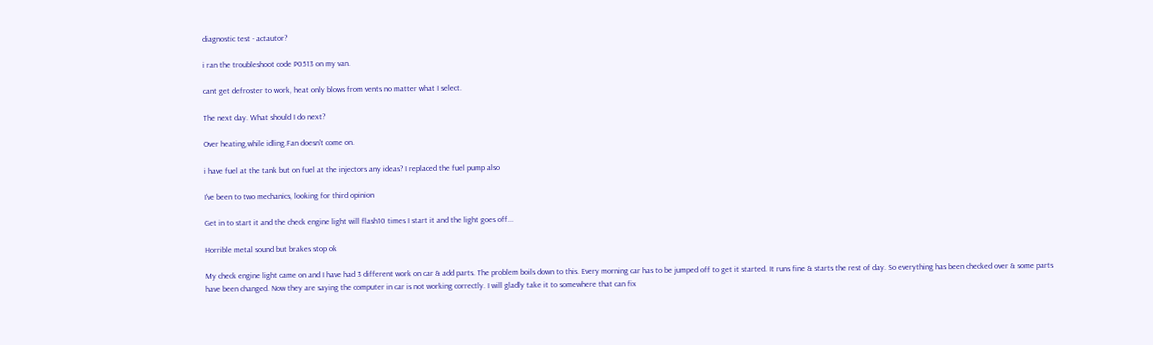diagnostic test - actautor?

i ran the troubleshoot code P0513 on my van.

cant get defroster to work, heat only blows from vents no matter what I select.

The next day. What should I do next?

Over heating,while idling.Fan doesn't come on.

i have fuel at the tank but on fuel at the injectors any ideas? I replaced the fuel pump also

I've been to two mechanics, looking for third opinion

Get in to start it and the check engine light will flash10 times I start it and the light goes off...

Horrible metal sound but brakes stop ok

My check engine light came on and I have had 3 different work on car & add parts. The problem boils down to this. Every morning car has to be jumped off to get it started. It runs fine & starts the rest of day. So everything has been checked over & some parts have been changed. Now they are saying the computer in car is not working correctly. I will gladly take it to somewhere that can fix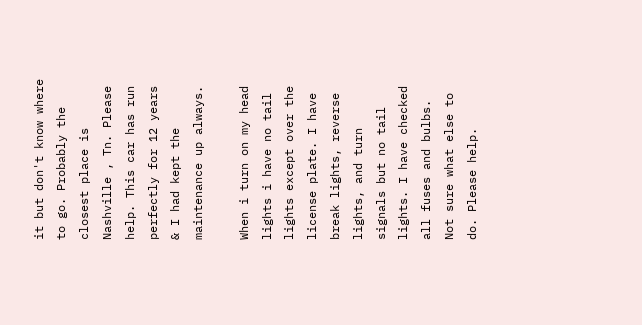it but don't know where to go. Probably the closest place is Nashville , Tn. Please help. This car has run perfectly for 12 years & I had kept the maintenance up always.

When i turn on my head lights i have no tail lights except over the license plate. I have break lights, reverse lights, and turn signals but no tail lights. I have checked all fuses and bulbs. Not sure what else to do. Please help.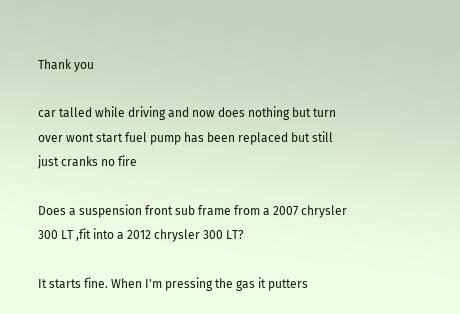Thank you

car talled while driving and now does nothing but turn over wont start fuel pump has been replaced but still just cranks no fire

Does a suspension front sub frame from a 2007 chrysler 300 LT ,fit into a 2012 chrysler 300 LT?

It starts fine. When I'm pressing the gas it putters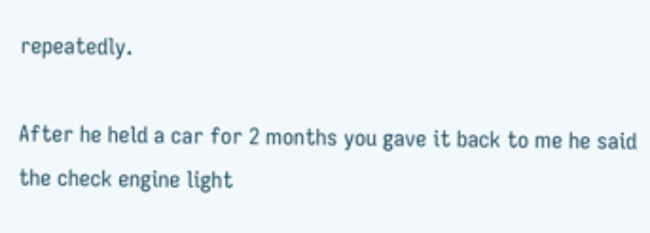repeatedly.

After he held a car for 2 months you gave it back to me he said the check engine light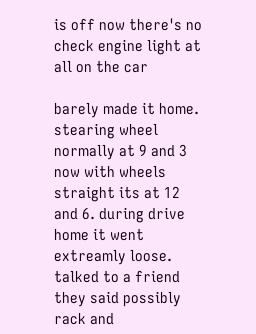is off now there's no check engine light at all on the car

barely made it home. stearing wheel normally at 9 and 3 now with wheels straight its at 12 and 6. during drive home it went extreamly loose. talked to a friend they said possibly rack and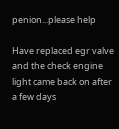penion...please help

Have replaced egr valve and the check engine light came back on after a few days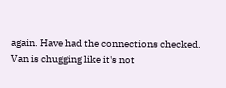again. Have had the connections checked. Van is chugging like it's not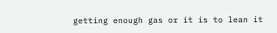getting enough gas or it is to lean it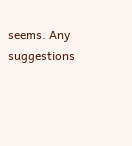seems. Any suggestions